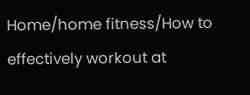Home/home fitness/How to effectively workout at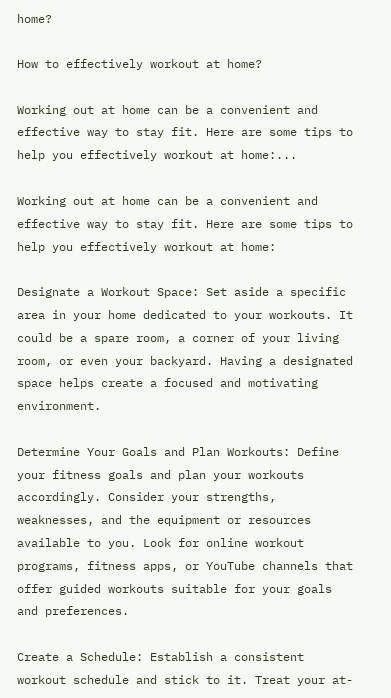home?

How to effectively workout at home?

Working out at home can be a convenient and effective way to stay fit. Here are some tips to help you effectively workout at home:...

Working out at home can be a convenient and effective way to stay fit. Here are some tips to help you effectively workout at home:

Designate a Workout Space: Set aside a specific area in your home dedicated to your workouts. It could be a spare room, a corner of your living room, or even your backyard. Having a designated space helps create a focused and motivating environment.

Determine Your Goals and Plan Workouts: Define your fitness goals and plan your workouts accordingly. Consider your strengths, weaknesses, and the equipment or resources available to you. Look for online workout programs, fitness apps, or YouTube channels that offer guided workouts suitable for your goals and preferences.

Create a Schedule: Establish a consistent workout schedule and stick to it. Treat your at-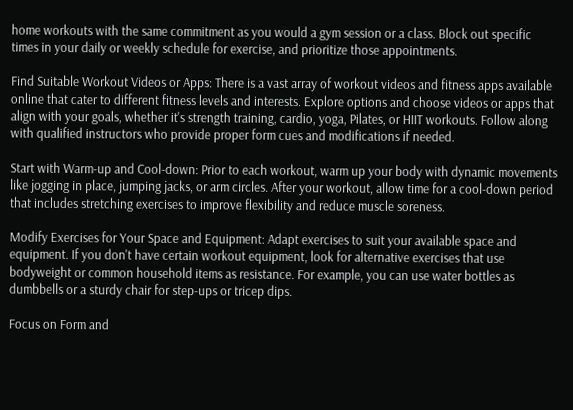home workouts with the same commitment as you would a gym session or a class. Block out specific times in your daily or weekly schedule for exercise, and prioritize those appointments.

Find Suitable Workout Videos or Apps: There is a vast array of workout videos and fitness apps available online that cater to different fitness levels and interests. Explore options and choose videos or apps that align with your goals, whether it's strength training, cardio, yoga, Pilates, or HIIT workouts. Follow along with qualified instructors who provide proper form cues and modifications if needed.

Start with Warm-up and Cool-down: Prior to each workout, warm up your body with dynamic movements like jogging in place, jumping jacks, or arm circles. After your workout, allow time for a cool-down period that includes stretching exercises to improve flexibility and reduce muscle soreness.

Modify Exercises for Your Space and Equipment: Adapt exercises to suit your available space and equipment. If you don't have certain workout equipment, look for alternative exercises that use bodyweight or common household items as resistance. For example, you can use water bottles as dumbbells or a sturdy chair for step-ups or tricep dips.

Focus on Form and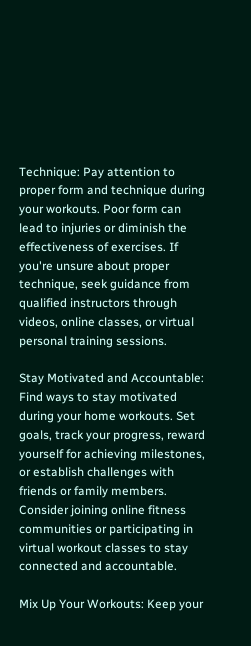Technique: Pay attention to proper form and technique during your workouts. Poor form can lead to injuries or diminish the effectiveness of exercises. If you're unsure about proper technique, seek guidance from qualified instructors through videos, online classes, or virtual personal training sessions.

Stay Motivated and Accountable: Find ways to stay motivated during your home workouts. Set goals, track your progress, reward yourself for achieving milestones, or establish challenges with friends or family members. Consider joining online fitness communities or participating in virtual workout classes to stay connected and accountable.

Mix Up Your Workouts: Keep your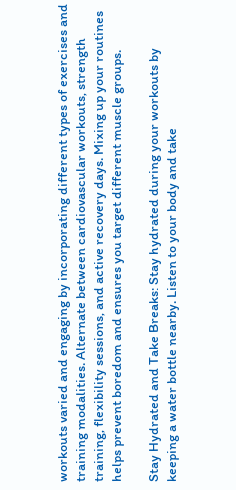workouts varied and engaging by incorporating different types of exercises and training modalities. Alternate between cardiovascular workouts, strength training, flexibility sessions, and active recovery days. Mixing up your routines helps prevent boredom and ensures you target different muscle groups.

Stay Hydrated and Take Breaks: Stay hydrated during your workouts by keeping a water bottle nearby. Listen to your body and take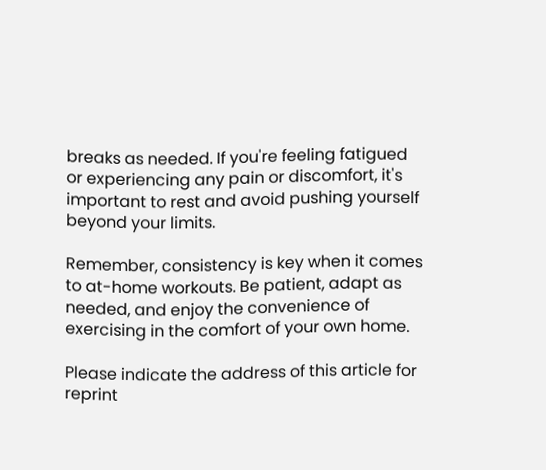breaks as needed. If you're feeling fatigued or experiencing any pain or discomfort, it's important to rest and avoid pushing yourself beyond your limits.

Remember, consistency is key when it comes to at-home workouts. Be patient, adapt as needed, and enjoy the convenience of exercising in the comfort of your own home.

Please indicate the address of this article for reprint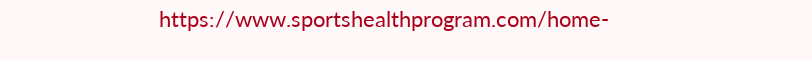https://www.sportshealthprogram.com/home-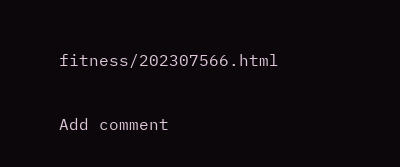fitness/202307566.html

Add comment